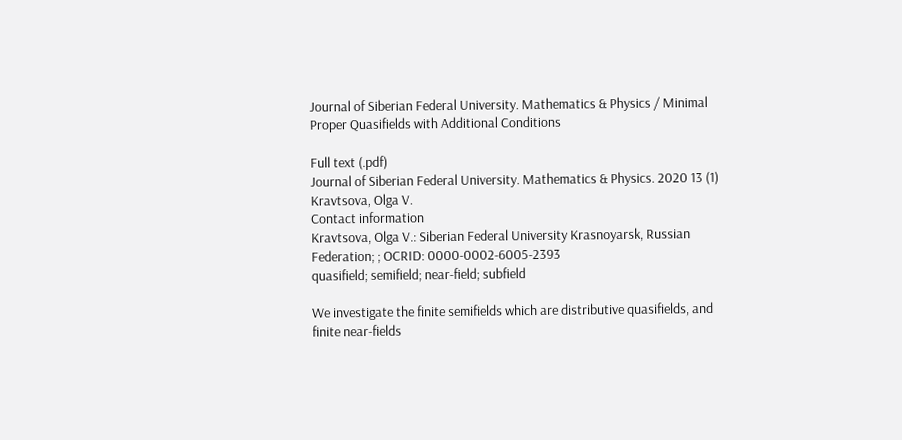Journal of Siberian Federal University. Mathematics & Physics / Minimal Proper Quasifields with Additional Conditions

Full text (.pdf)
Journal of Siberian Federal University. Mathematics & Physics. 2020 13 (1)
Kravtsova, Olga V.
Contact information
Kravtsova, Olga V.: Siberian Federal University Krasnoyarsk, Russian Federation; ; OCRID: 0000-0002-6005-2393
quasifield; semifield; near-field; subfield

We investigate the finite semifields which are distributive quasifields, and finite near-fields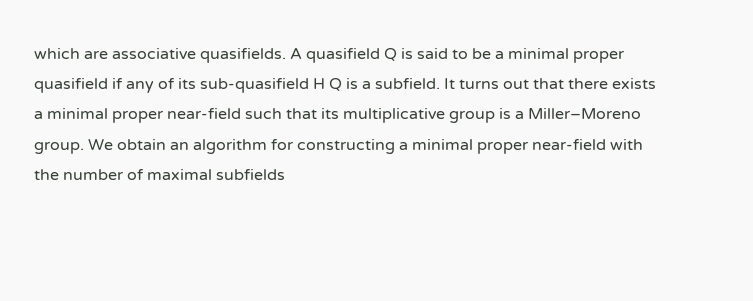which are associative quasifields. A quasifield Q is said to be a minimal proper quasifield if any of its sub-quasifield H Q is a subfield. It turns out that there exists a minimal proper near-field such that its multiplicative group is a Miller–Moreno group. We obtain an algorithm for constructing a minimal proper near-field with the number of maximal subfields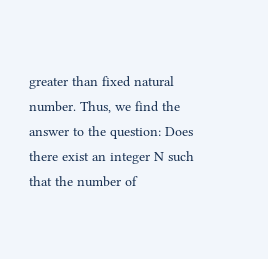greater than fixed natural number. Thus, we find the answer to the question: Does there exist an integer N such that the number of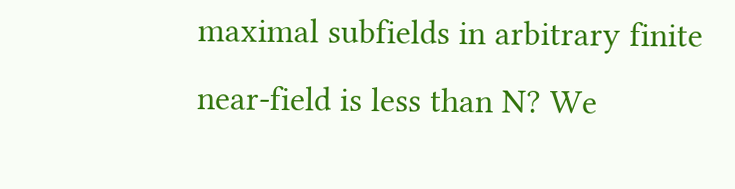maximal subfields in arbitrary finite near-field is less than N? We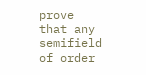prove that any semifield of order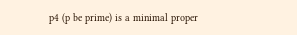p4 (p be prime) is a minimal proper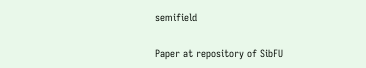semifield

Paper at repository of SibFU